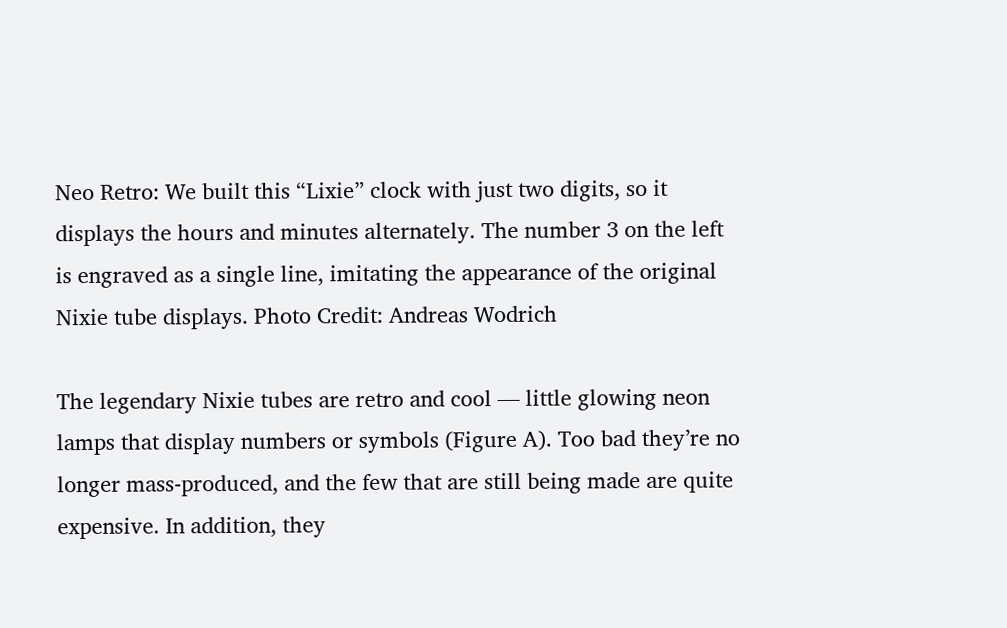Neo Retro: We built this “Lixie” clock with just two digits, so it displays the hours and minutes alternately. The number 3 on the left is engraved as a single line, imitating the appearance of the original Nixie tube displays. Photo Credit: Andreas Wodrich

The legendary Nixie tubes are retro and cool — little glowing neon lamps that display numbers or symbols (Figure A). Too bad they’re no longer mass-produced, and the few that are still being made are quite expensive. In addition, they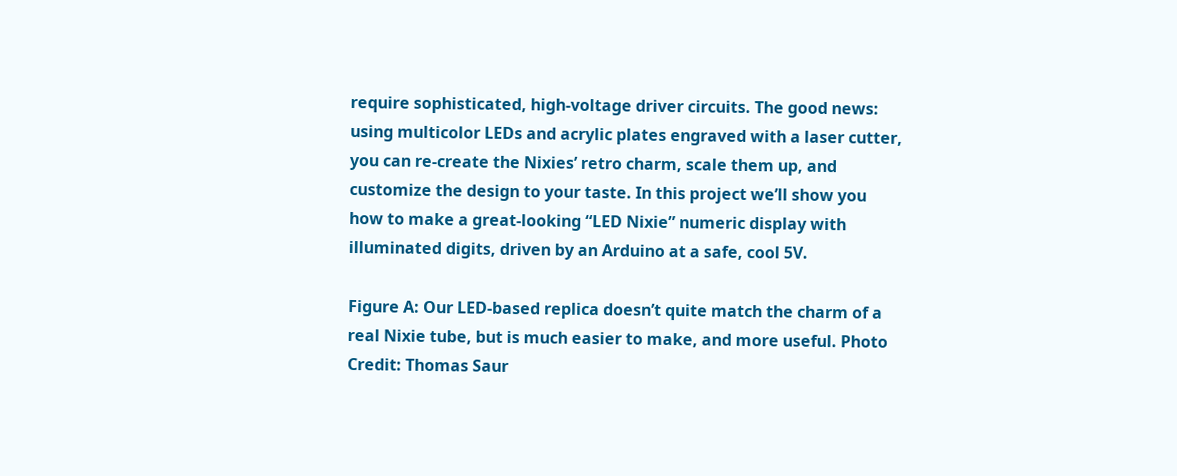require sophisticated, high-voltage driver circuits. The good news: using multicolor LEDs and acrylic plates engraved with a laser cutter, you can re-create the Nixies’ retro charm, scale them up, and customize the design to your taste. In this project we’ll show you how to make a great-looking “LED Nixie” numeric display with illuminated digits, driven by an Arduino at a safe, cool 5V.

Figure A: Our LED-based replica doesn’t quite match the charm of a real Nixie tube, but is much easier to make, and more useful. Photo Credit: Thomas Saur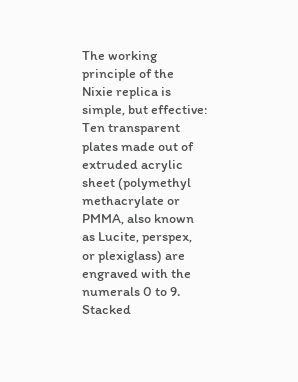The working principle of the Nixie replica is simple, but effective: Ten transparent plates made out of extruded acrylic sheet (polymethyl methacrylate or PMMA, also known as Lucite, perspex, or plexiglass) are engraved with the numerals 0 to 9. Stacked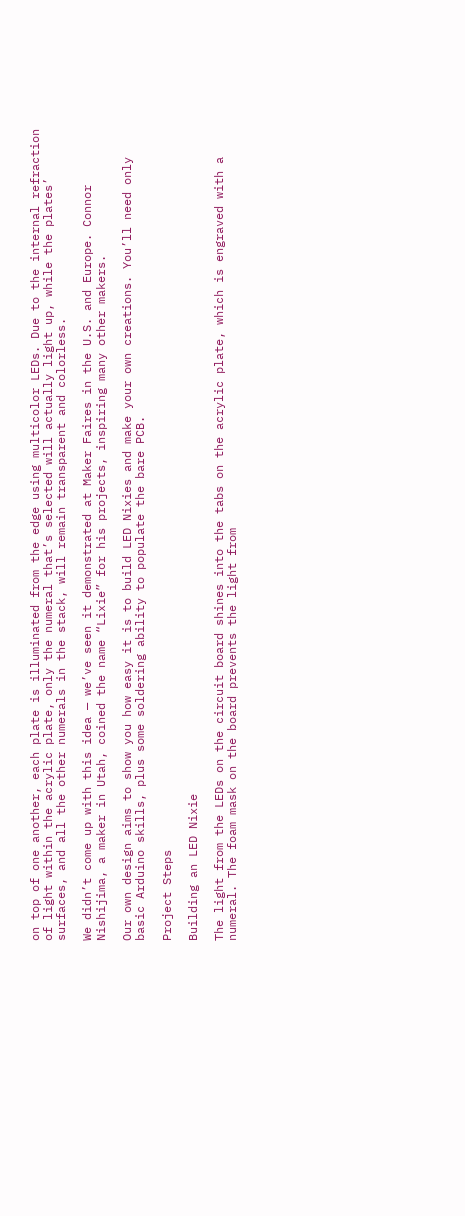on top of one another, each plate is illuminated from the edge using multicolor LEDs. Due to the internal refraction of light within the acrylic plate, only the numeral that’s selected will actually light up, while the plates’ surfaces, and all the other numerals in the stack, will remain transparent and colorless.

We didn’t come up with this idea — we’ve seen it demonstrated at Maker Faires in the U.S. and Europe. Connor Nishijima, a maker in Utah, coined the name “Lixie” for his projects, inspiring many other makers.

Our own design aims to show you how easy it is to build LED Nixies and make your own creations. You’ll need only basic Arduino skills, plus some soldering ability to populate the bare PCB.

Project Steps

Building an LED Nixie

The light from the LEDs on the circuit board shines into the tabs on the acrylic plate, which is engraved with a numeral. The foam mask on the board prevents the light from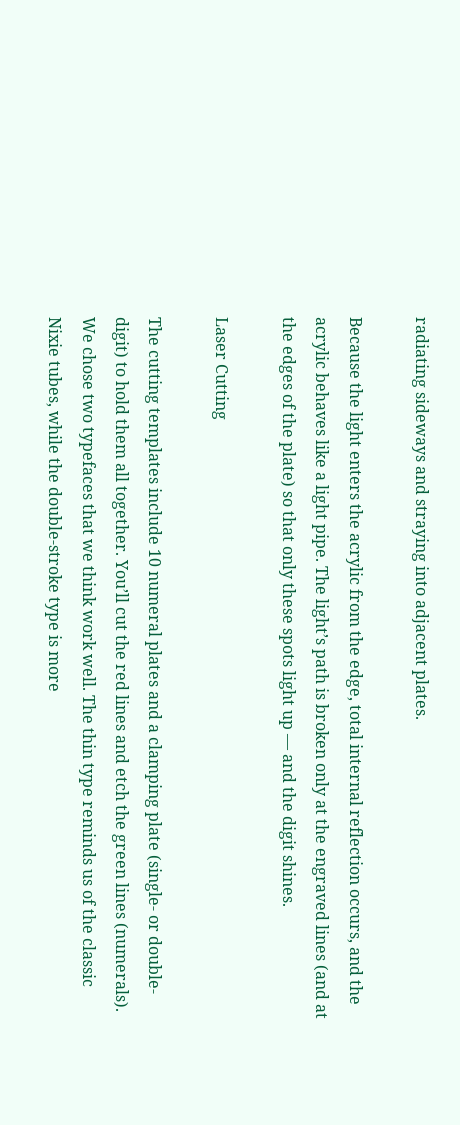radiating sideways and straying into adjacent plates.

Because the light enters the acrylic from the edge, total internal reflection occurs, and the acrylic behaves like a light pipe. The light’s path is broken only at the engraved lines (and at the edges of the plate) so that only these spots light up — and the digit shines.

Laser Cutting

The cutting templates include 10 numeral plates and a clamping plate (single- or double-digit) to hold them all together. You’ll cut the red lines and etch the green lines (numerals). We chose two typefaces that we think work well. The thin type reminds us of the classic Nixie tubes, while the double-stroke type is more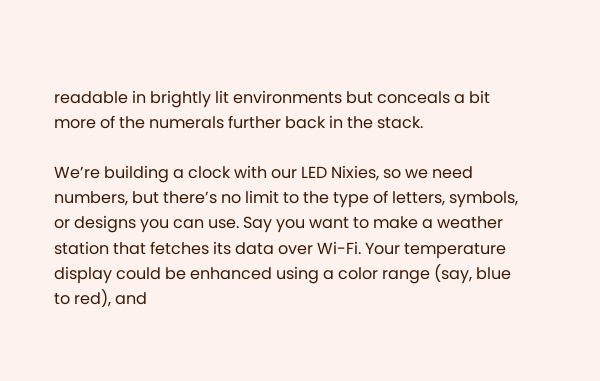readable in brightly lit environments but conceals a bit more of the numerals further back in the stack.

We’re building a clock with our LED Nixies, so we need numbers, but there’s no limit to the type of letters, symbols, or designs you can use. Say you want to make a weather station that fetches its data over Wi-Fi. Your temperature display could be enhanced using a color range (say, blue to red), and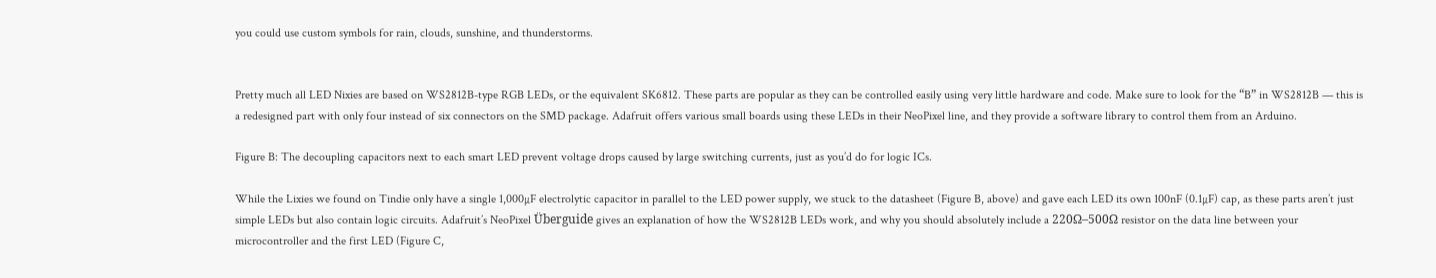you could use custom symbols for rain, clouds, sunshine, and thunderstorms.


Pretty much all LED Nixies are based on WS2812B-type RGB LEDs, or the equivalent SK6812. These parts are popular as they can be controlled easily using very little hardware and code. Make sure to look for the “B” in WS2812B — this is a redesigned part with only four instead of six connectors on the SMD package. Adafruit offers various small boards using these LEDs in their NeoPixel line, and they provide a software library to control them from an Arduino.

Figure B: The decoupling capacitors next to each smart LED prevent voltage drops caused by large switching currents, just as you’d do for logic ICs.

While the Lixies we found on Tindie only have a single 1,000µF electrolytic capacitor in parallel to the LED power supply, we stuck to the datasheet (Figure B, above) and gave each LED its own 100nF (0.1µF) cap, as these parts aren’t just simple LEDs but also contain logic circuits. Adafruit’s NeoPixel Überguide gives an explanation of how the WS2812B LEDs work, and why you should absolutely include a 220Ω–500Ω resistor on the data line between your microcontroller and the first LED (Figure C,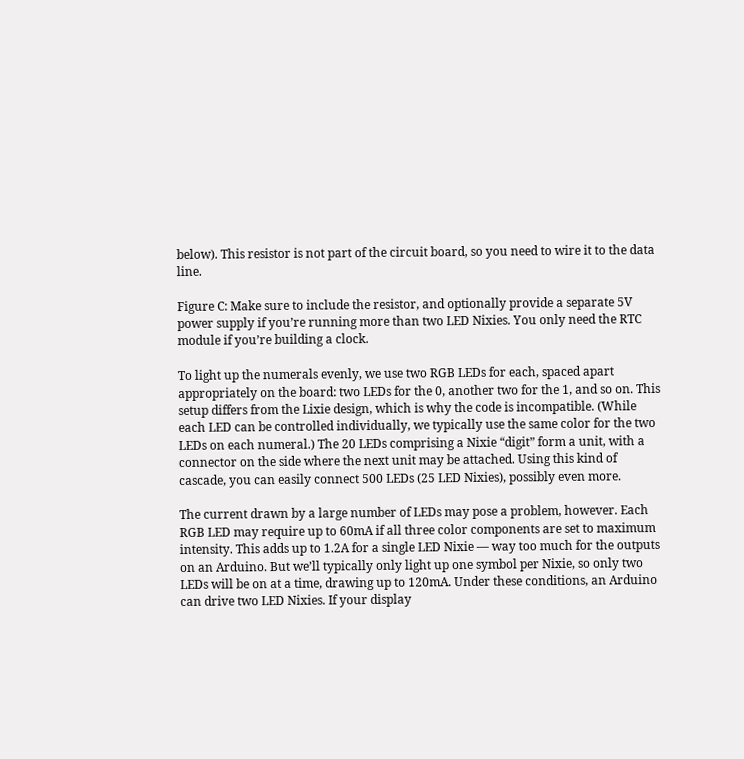below). This resistor is not part of the circuit board, so you need to wire it to the data line.

Figure C: Make sure to include the resistor, and optionally provide a separate 5V power supply if you’re running more than two LED Nixies. You only need the RTC module if you’re building a clock.

To light up the numerals evenly, we use two RGB LEDs for each, spaced apart appropriately on the board: two LEDs for the 0, another two for the 1, and so on. This setup differs from the Lixie design, which is why the code is incompatible. (While each LED can be controlled individually, we typically use the same color for the two LEDs on each numeral.) The 20 LEDs comprising a Nixie “digit” form a unit, with a connector on the side where the next unit may be attached. Using this kind of cascade, you can easily connect 500 LEDs (25 LED Nixies), possibly even more.

The current drawn by a large number of LEDs may pose a problem, however. Each RGB LED may require up to 60mA if all three color components are set to maximum intensity. This adds up to 1.2A for a single LED Nixie — way too much for the outputs on an Arduino. But we’ll typically only light up one symbol per Nixie, so only two LEDs will be on at a time, drawing up to 120mA. Under these conditions, an Arduino can drive two LED Nixies. If your display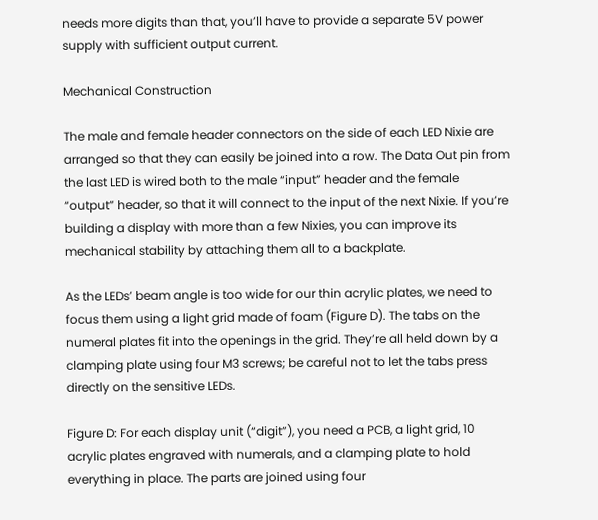needs more digits than that, you’ll have to provide a separate 5V power supply with sufficient output current.

Mechanical Construction

The male and female header connectors on the side of each LED Nixie are arranged so that they can easily be joined into a row. The Data Out pin from the last LED is wired both to the male “input” header and the female “output” header, so that it will connect to the input of the next Nixie. If you’re building a display with more than a few Nixies, you can improve its mechanical stability by attaching them all to a backplate.

As the LEDs’ beam angle is too wide for our thin acrylic plates, we need to focus them using a light grid made of foam (Figure D). The tabs on the numeral plates fit into the openings in the grid. They’re all held down by a clamping plate using four M3 screws; be careful not to let the tabs press directly on the sensitive LEDs.

Figure D: For each display unit (“digit”), you need a PCB, a light grid, 10 acrylic plates engraved with numerals, and a clamping plate to hold everything in place. The parts are joined using four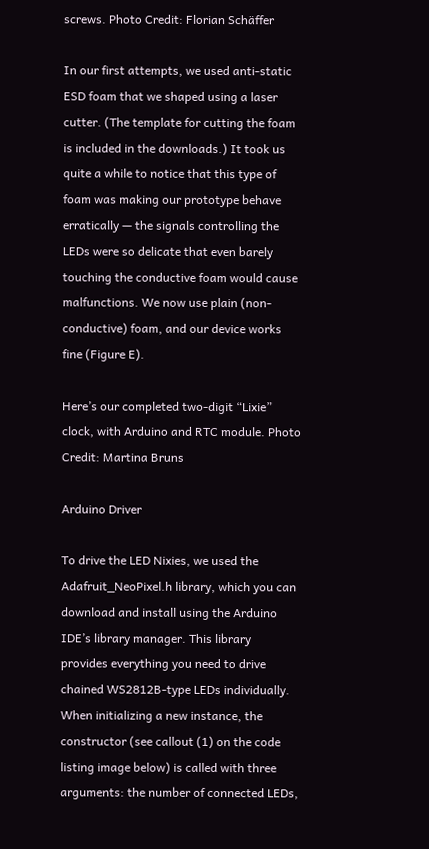screws. Photo Credit: Florian Schäffer

In our first attempts, we used anti-static ESD foam that we shaped using a laser cutter. (The template for cutting the foam is included in the downloads.) It took us quite a while to notice that this type of foam was making our prototype behave erratically — the signals controlling the LEDs were so delicate that even barely touching the conductive foam would cause malfunctions. We now use plain (non-conductive) foam, and our device works fine (Figure E).

Here’s our completed two-digit “Lixie” clock, with Arduino and RTC module. Photo Credit: Martina Bruns

Arduino Driver

To drive the LED Nixies, we used the Adafruit_NeoPixel.h library, which you can download and install using the Arduino IDE’s library manager. This library provides everything you need to drive chained WS2812B-type LEDs individually. When initializing a new instance, the constructor (see callout (1) on the code listing image below) is called with three arguments: the number of connected LEDs,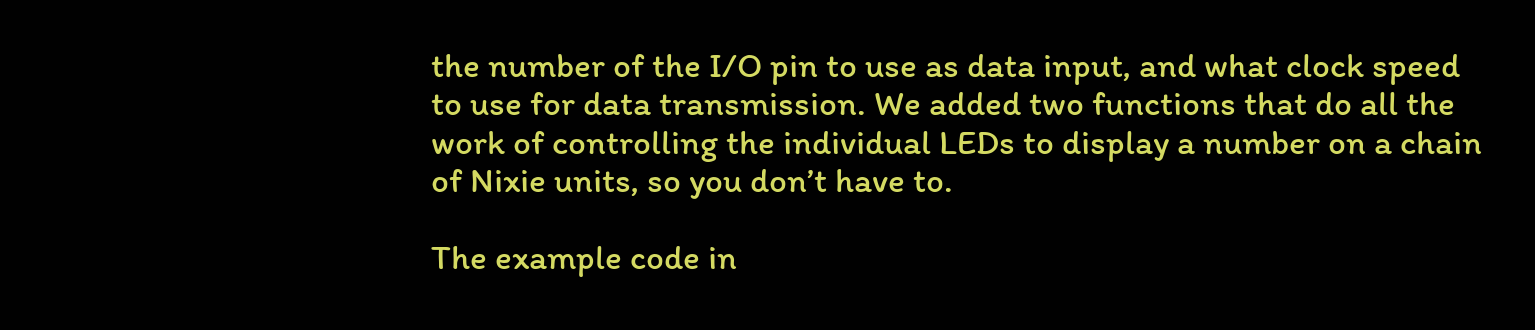the number of the I/O pin to use as data input, and what clock speed to use for data transmission. We added two functions that do all the work of controlling the individual LEDs to display a number on a chain of Nixie units, so you don’t have to.

The example code in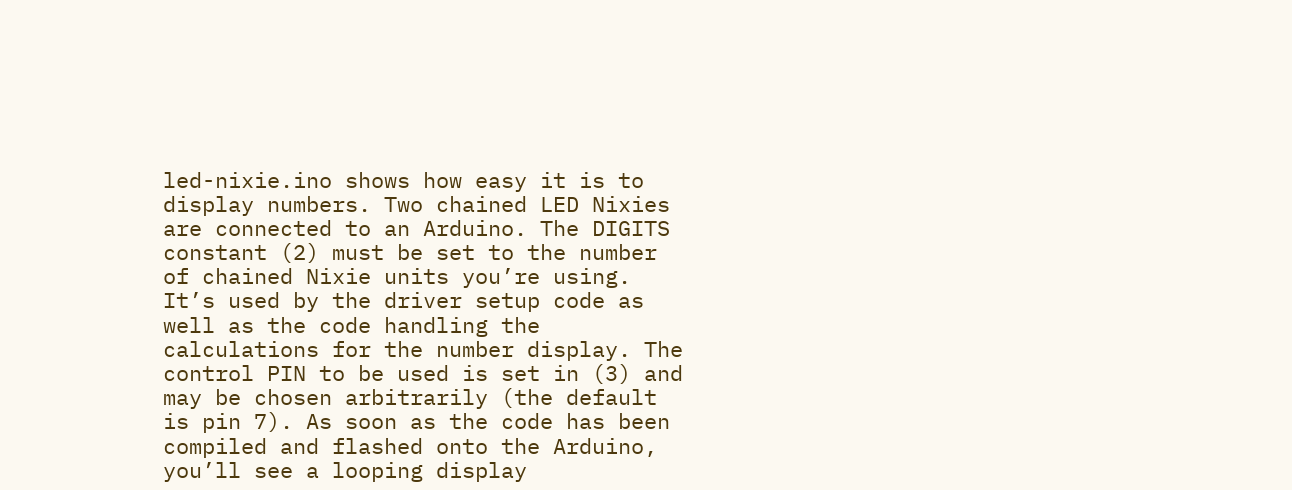led-nixie.ino shows how easy it is to display numbers. Two chained LED Nixies are connected to an Arduino. The DIGITS constant (2) must be set to the number of chained Nixie units you’re using. It’s used by the driver setup code as well as the code handling the calculations for the number display. The control PIN to be used is set in (3) and may be chosen arbitrarily (the default is pin 7). As soon as the code has been compiled and flashed onto the Arduino, you’ll see a looping display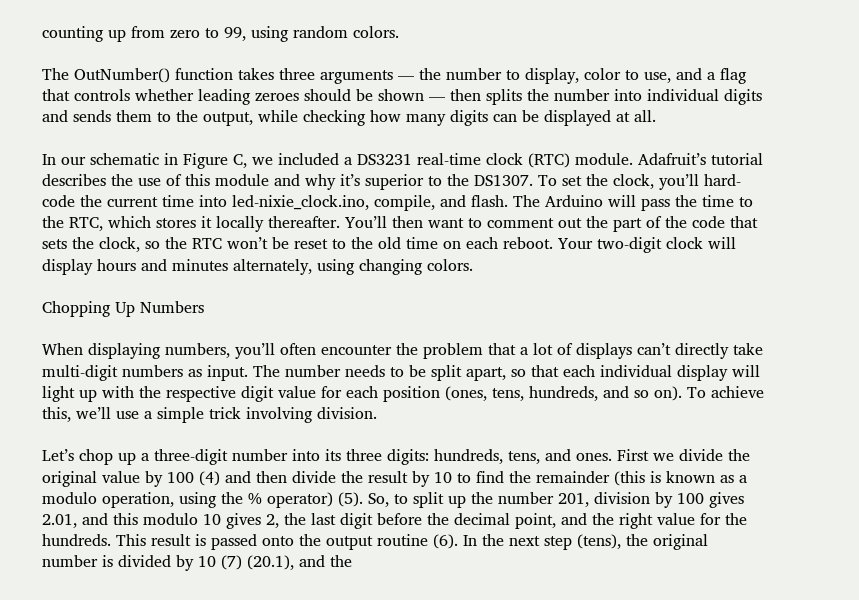counting up from zero to 99, using random colors.

The OutNumber() function takes three arguments — the number to display, color to use, and a flag that controls whether leading zeroes should be shown — then splits the number into individual digits and sends them to the output, while checking how many digits can be displayed at all.

In our schematic in Figure C, we included a DS3231 real-time clock (RTC) module. Adafruit’s tutorial describes the use of this module and why it’s superior to the DS1307. To set the clock, you’ll hard-code the current time into led-nixie_clock.ino, compile, and flash. The Arduino will pass the time to the RTC, which stores it locally thereafter. You’ll then want to comment out the part of the code that sets the clock, so the RTC won’t be reset to the old time on each reboot. Your two-digit clock will display hours and minutes alternately, using changing colors.

Chopping Up Numbers

When displaying numbers, you’ll often encounter the problem that a lot of displays can’t directly take multi-digit numbers as input. The number needs to be split apart, so that each individual display will light up with the respective digit value for each position (ones, tens, hundreds, and so on). To achieve this, we’ll use a simple trick involving division.

Let’s chop up a three-digit number into its three digits: hundreds, tens, and ones. First we divide the original value by 100 (4) and then divide the result by 10 to find the remainder (this is known as a modulo operation, using the % operator) (5). So, to split up the number 201, division by 100 gives 2.01, and this modulo 10 gives 2, the last digit before the decimal point, and the right value for the hundreds. This result is passed onto the output routine (6). In the next step (tens), the original number is divided by 10 (7) (20.1), and the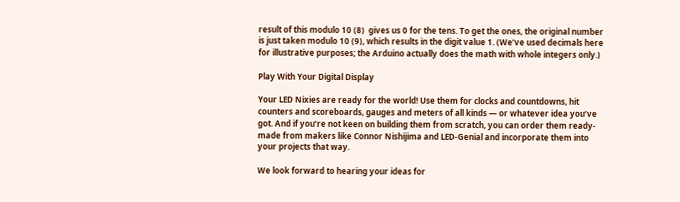result of this modulo 10 (8)  gives us 0 for the tens. To get the ones, the original number is just taken modulo 10 (9), which results in the digit value 1. (We’ve used decimals here for illustrative purposes; the Arduino actually does the math with whole integers only.)

Play With Your Digital Display

Your LED Nixies are ready for the world! Use them for clocks and countdowns, hit counters and scoreboards, gauges and meters of all kinds — or whatever idea you’ve got. And if you’re not keen on building them from scratch, you can order them ready-made from makers like Connor Nishijima and LED-Genial and incorporate them into your projects that way.

We look forward to hearing your ideas for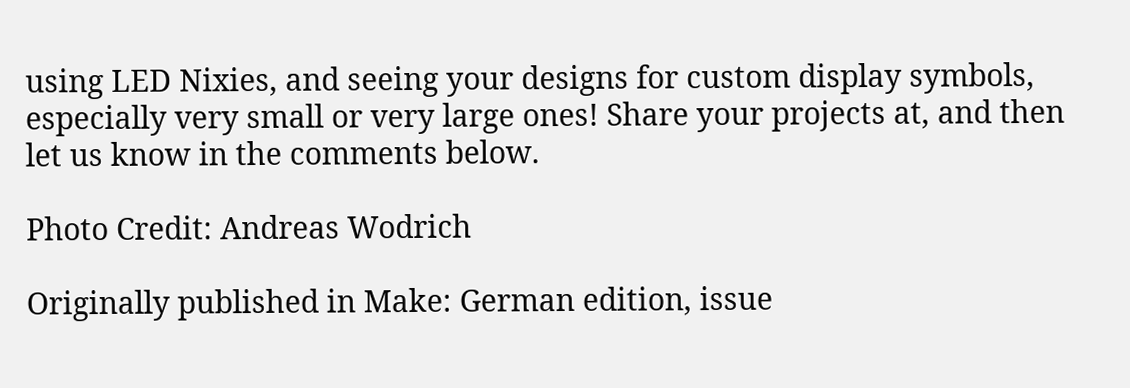using LED Nixies, and seeing your designs for custom display symbols, especially very small or very large ones! Share your projects at, and then let us know in the comments below.

Photo Credit: Andreas Wodrich

Originally published in Make: German edition, issue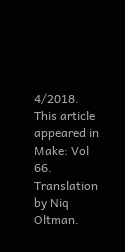4/2018. This article appeared in Make: Vol 66. Translation by Niq Oltman.